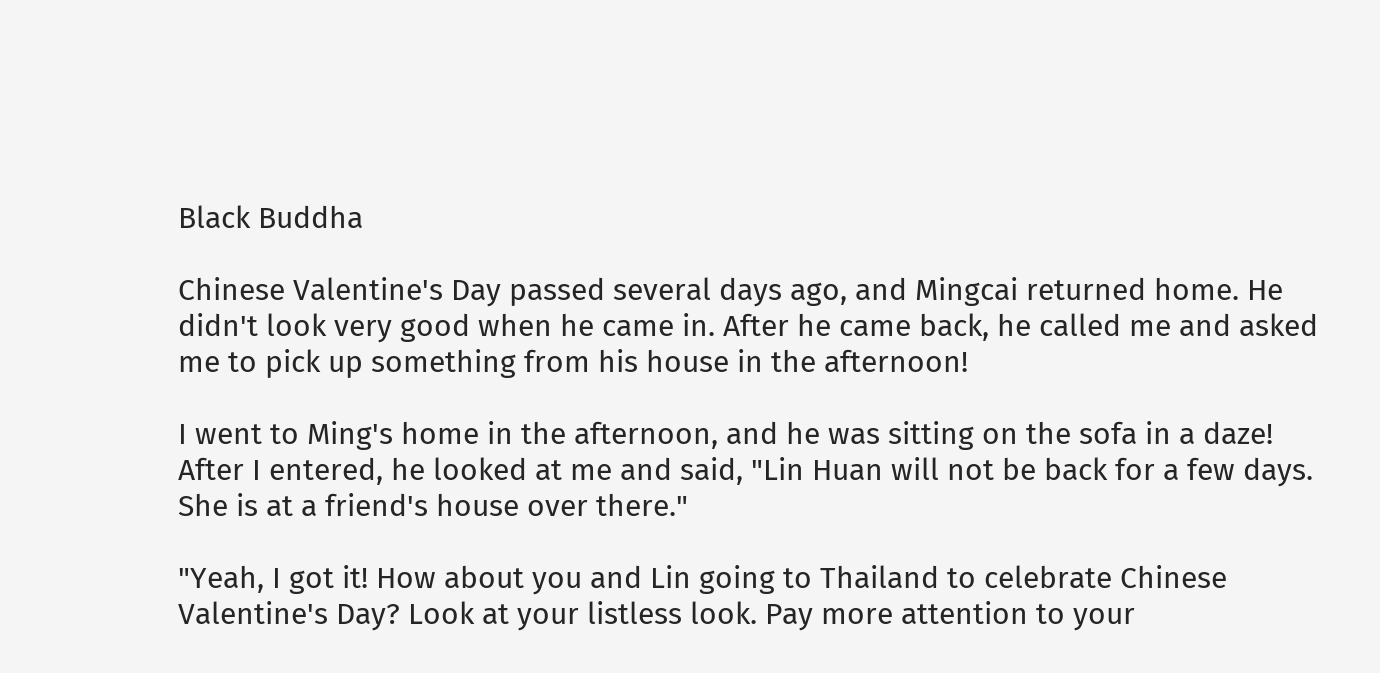Black Buddha

Chinese Valentine's Day passed several days ago, and Mingcai returned home. He didn't look very good when he came in. After he came back, he called me and asked me to pick up something from his house in the afternoon!

I went to Ming's home in the afternoon, and he was sitting on the sofa in a daze! After I entered, he looked at me and said, "Lin Huan will not be back for a few days. She is at a friend's house over there."

"Yeah, I got it! How about you and Lin going to Thailand to celebrate Chinese Valentine's Day? Look at your listless look. Pay more attention to your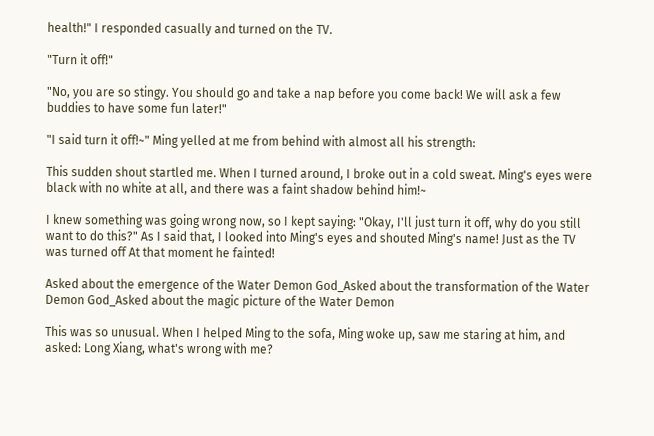health!" I responded casually and turned on the TV.

"Turn it off!"

"No, you are so stingy. You should go and take a nap before you come back! We will ask a few buddies to have some fun later!"

"I said turn it off!~" Ming yelled at me from behind with almost all his strength:

This sudden shout startled me. When I turned around, I broke out in a cold sweat. Ming's eyes were black with no white at all, and there was a faint shadow behind him!~

I knew something was going wrong now, so I kept saying: "Okay, I'll just turn it off, why do you still want to do this?" As I said that, I looked into Ming's eyes and shouted Ming's name! Just as the TV was turned off At that moment he fainted!

Asked about the emergence of the Water Demon God_Asked about the transformation of the Water Demon God_Asked about the magic picture of the Water Demon

This was so unusual. When I helped Ming to the sofa, Ming woke up, saw me staring at him, and asked: Long Xiang, what's wrong with me?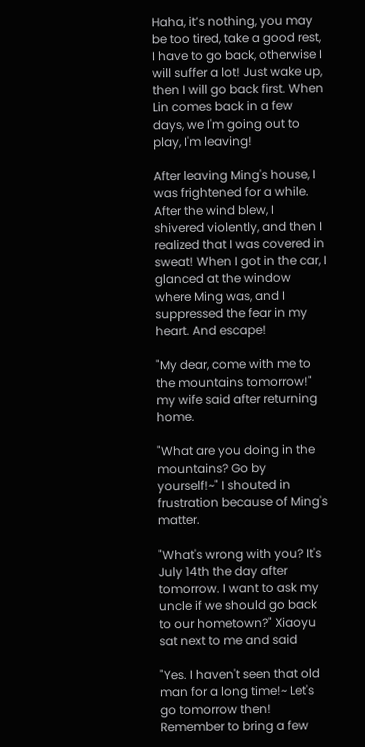Haha, it’s nothing, you may be too tired, take a good rest, I have to go back, otherwise I will suffer a lot! Just wake up, then I will go back first. When Lin comes back in a few days, we I'm going out to play, I'm leaving!

After leaving Ming's house, I was frightened for a while. After the wind blew, I shivered violently, and then I realized that I was covered in sweat! When I got in the car, I glanced at the window where Ming was, and I suppressed the fear in my heart. And escape!

"My dear, come with me to the mountains tomorrow!" my wife said after returning home.

"What are you doing in the mountains? Go by yourself!~" I shouted in frustration because of Ming's matter.

"What's wrong with you? It's July 14th the day after tomorrow. I want to ask my uncle if we should go back to our hometown?" Xiaoyu sat next to me and said

"Yes. I haven't seen that old man for a long time!~ Let's go tomorrow then! Remember to bring a few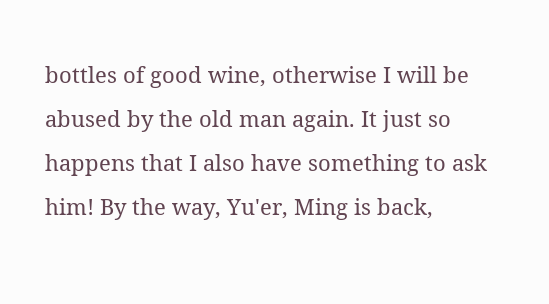bottles of good wine, otherwise I will be abused by the old man again. It just so happens that I also have something to ask him! By the way, Yu'er, Ming is back,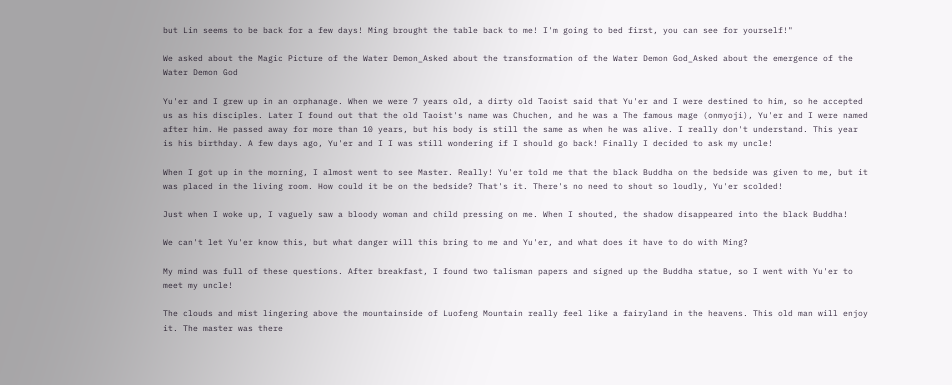but Lin seems to be back for a few days! Ming brought the table back to me! I'm going to bed first, you can see for yourself!"

We asked about the Magic Picture of the Water Demon_Asked about the transformation of the Water Demon God_Asked about the emergence of the Water Demon God

Yu'er and I grew up in an orphanage. When we were 7 years old, a dirty old Taoist said that Yu'er and I were destined to him, so he accepted us as his disciples. Later I found out that the old Taoist's name was Chuchen, and he was a The famous mage (onmyoji), Yu'er and I were named after him. He passed away for more than 10 years, but his body is still the same as when he was alive. I really don't understand. This year is his birthday. A few days ago, Yu'er and I I was still wondering if I should go back! Finally I decided to ask my uncle!

When I got up in the morning, I almost went to see Master. Really! Yu'er told me that the black Buddha on the bedside was given to me, but it was placed in the living room. How could it be on the bedside? That's it. There's no need to shout so loudly, Yu'er scolded!

Just when I woke up, I vaguely saw a bloody woman and child pressing on me. When I shouted, the shadow disappeared into the black Buddha!

We can't let Yu'er know this, but what danger will this bring to me and Yu'er, and what does it have to do with Ming?

My mind was full of these questions. After breakfast, I found two talisman papers and signed up the Buddha statue, so I went with Yu'er to meet my uncle!

The clouds and mist lingering above the mountainside of Luofeng Mountain really feel like a fairyland in the heavens. This old man will enjoy it. The master was there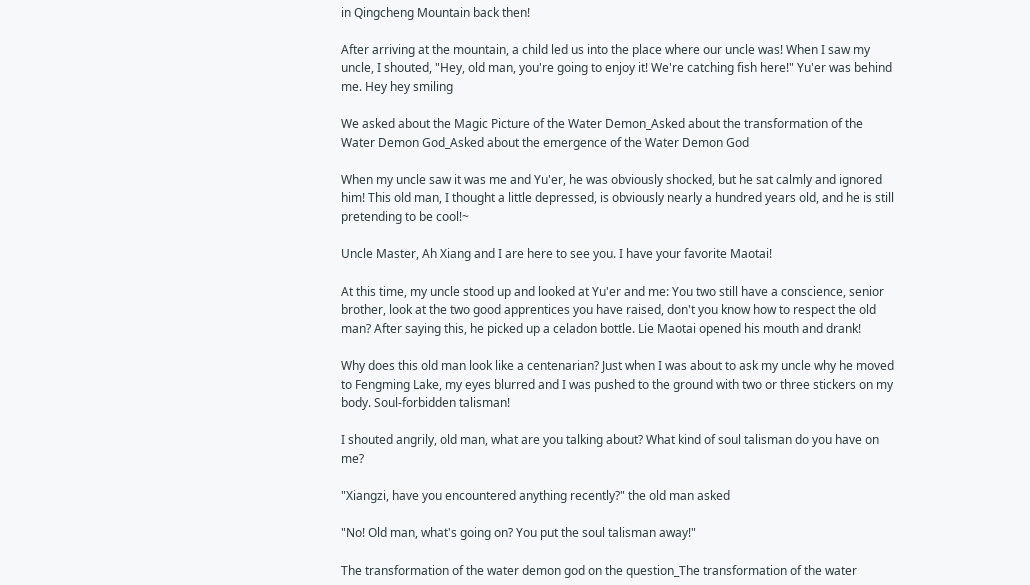in Qingcheng Mountain back then!

After arriving at the mountain, a child led us into the place where our uncle was! When I saw my uncle, I shouted, "Hey, old man, you're going to enjoy it! We're catching fish here!" Yu'er was behind me. Hey hey smiling

We asked about the Magic Picture of the Water Demon_Asked about the transformation of the Water Demon God_Asked about the emergence of the Water Demon God

When my uncle saw it was me and Yu'er, he was obviously shocked, but he sat calmly and ignored him! This old man, I thought a little depressed, is obviously nearly a hundred years old, and he is still pretending to be cool!~

Uncle Master, Ah Xiang and I are here to see you. I have your favorite Maotai!

At this time, my uncle stood up and looked at Yu'er and me: You two still have a conscience, senior brother, look at the two good apprentices you have raised, don't you know how to respect the old man? After saying this, he picked up a celadon bottle. Lie Maotai opened his mouth and drank!

Why does this old man look like a centenarian? Just when I was about to ask my uncle why he moved to Fengming Lake, my eyes blurred and I was pushed to the ground with two or three stickers on my body. Soul-forbidden talisman!

I shouted angrily, old man, what are you talking about? What kind of soul talisman do you have on me?

"Xiangzi, have you encountered anything recently?" the old man asked

"No! Old man, what's going on? You put the soul talisman away!"

The transformation of the water demon god on the question_The transformation of the water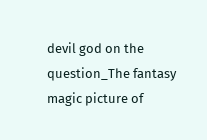devil god on the question_The fantasy magic picture of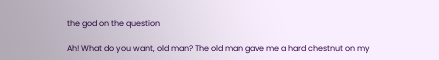the god on the question

Ah! What do you want, old man? The old man gave me a hard chestnut on my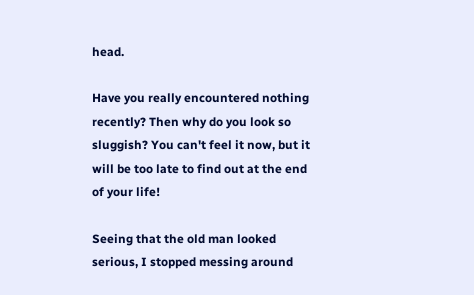head.

Have you really encountered nothing recently? Then why do you look so sluggish? You can't feel it now, but it will be too late to find out at the end of your life!

Seeing that the old man looked serious, I stopped messing around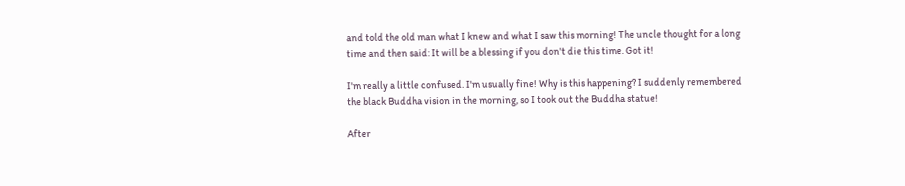and told the old man what I knew and what I saw this morning! The uncle thought for a long time and then said: It will be a blessing if you don't die this time. Got it!

I'm really a little confused. I'm usually fine! Why is this happening? I suddenly remembered the black Buddha vision in the morning, so I took out the Buddha statue!

After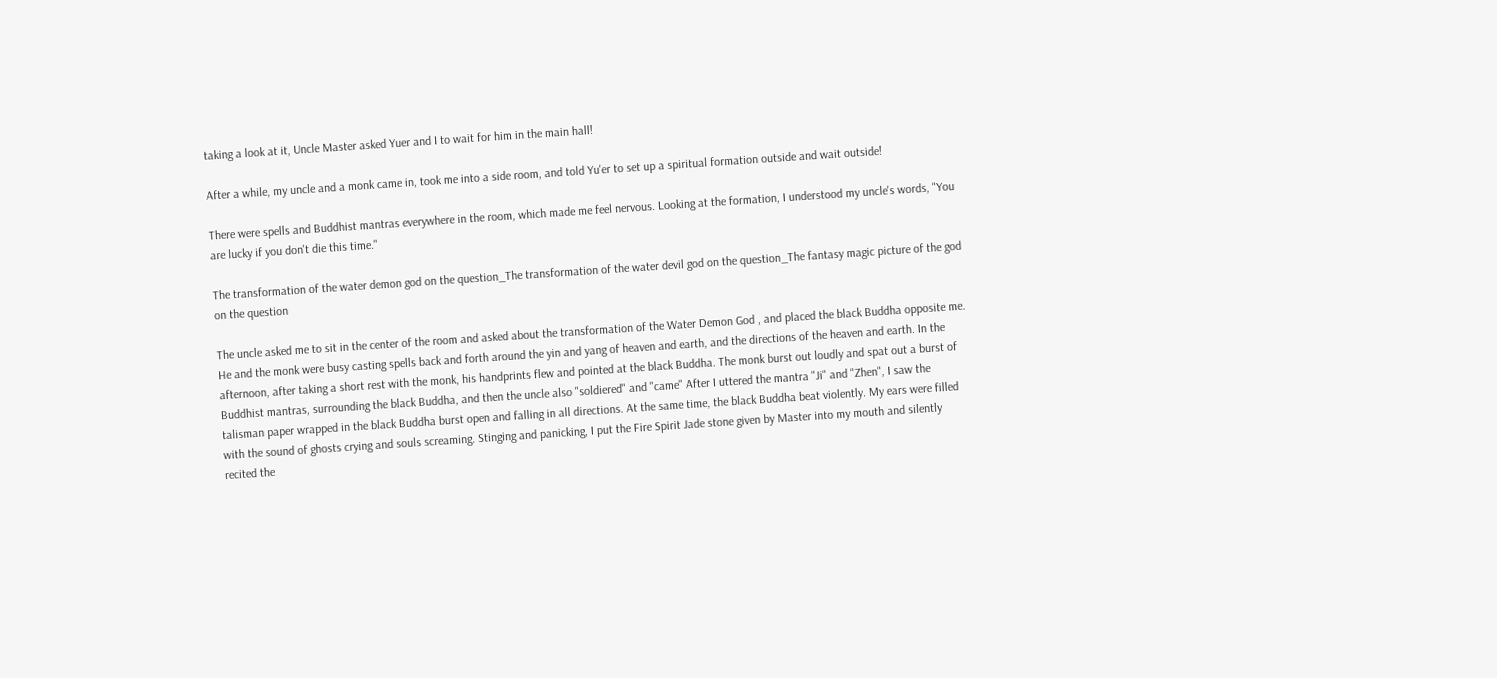taking a look at it, Uncle Master asked Yuer and I to wait for him in the main hall!

After a while, my uncle and a monk came in, took me into a side room, and told Yu'er to set up a spiritual formation outside and wait outside!

There were spells and Buddhist mantras everywhere in the room, which made me feel nervous. Looking at the formation, I understood my uncle's words, "You are lucky if you don't die this time."

The transformation of the water demon god on the question_The transformation of the water devil god on the question_The fantasy magic picture of the god on the question

The uncle asked me to sit in the center of the room and asked about the transformation of the Water Demon God , and placed the black Buddha opposite me. He and the monk were busy casting spells back and forth around the yin and yang of heaven and earth, and the directions of the heaven and earth. In the afternoon, after taking a short rest with the monk, his handprints flew and pointed at the black Buddha. The monk burst out loudly and spat out a burst of Buddhist mantras, surrounding the black Buddha, and then the uncle also "soldiered" and "came" After I uttered the mantra "Ji" and "Zhen", I saw the talisman paper wrapped in the black Buddha burst open and falling in all directions. At the same time, the black Buddha beat violently. My ears were filled with the sound of ghosts crying and souls screaming. Stinging and panicking, I put the Fire Spirit Jade stone given by Master into my mouth and silently recited the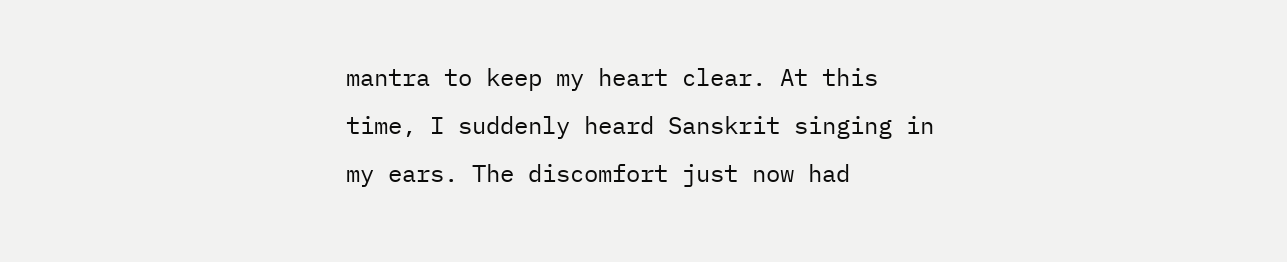mantra to keep my heart clear. At this time, I suddenly heard Sanskrit singing in my ears. The discomfort just now had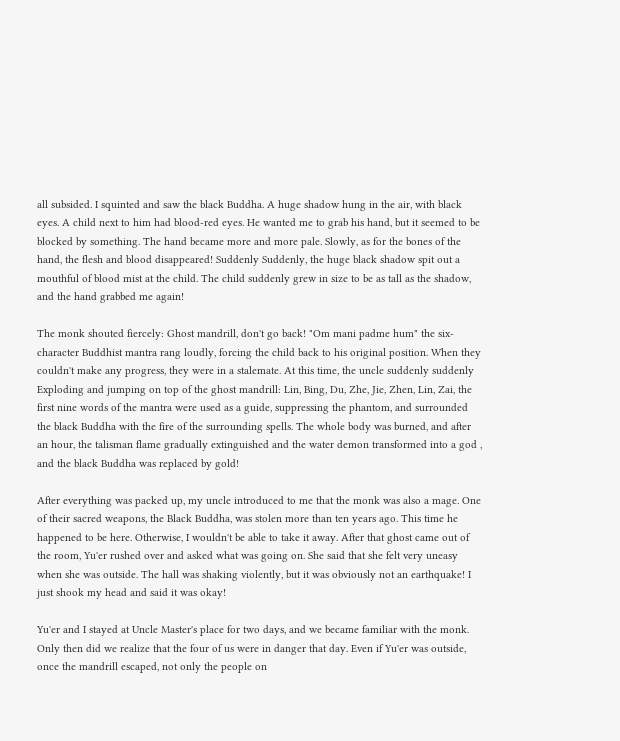all subsided. I squinted and saw the black Buddha. A huge shadow hung in the air, with black eyes. A child next to him had blood-red eyes. He wanted me to grab his hand, but it seemed to be blocked by something. The hand became more and more pale. Slowly, as for the bones of the hand, the flesh and blood disappeared! Suddenly Suddenly, the huge black shadow spit out a mouthful of blood mist at the child. The child suddenly grew in size to be as tall as the shadow, and the hand grabbed me again!

The monk shouted fiercely: Ghost mandrill, don't go back! "Om mani padme hum" the six-character Buddhist mantra rang loudly, forcing the child back to his original position. When they couldn't make any progress, they were in a stalemate. At this time, the uncle suddenly suddenly Exploding and jumping on top of the ghost mandrill: Lin, Bing, Du, Zhe, Jie, Zhen, Lin, Zai, the first nine words of the mantra were used as a guide, suppressing the phantom, and surrounded the black Buddha with the fire of the surrounding spells. The whole body was burned, and after an hour, the talisman flame gradually extinguished and the water demon transformed into a god , and the black Buddha was replaced by gold!

After everything was packed up, my uncle introduced to me that the monk was also a mage. One of their sacred weapons, the Black Buddha, was stolen more than ten years ago. This time he happened to be here. Otherwise, I wouldn't be able to take it away. After that ghost came out of the room, Yu'er rushed over and asked what was going on. She said that she felt very uneasy when she was outside. The hall was shaking violently, but it was obviously not an earthquake! I just shook my head and said it was okay!

Yu'er and I stayed at Uncle Master's place for two days, and we became familiar with the monk. Only then did we realize that the four of us were in danger that day. Even if Yu'er was outside, once the mandrill escaped, not only the people on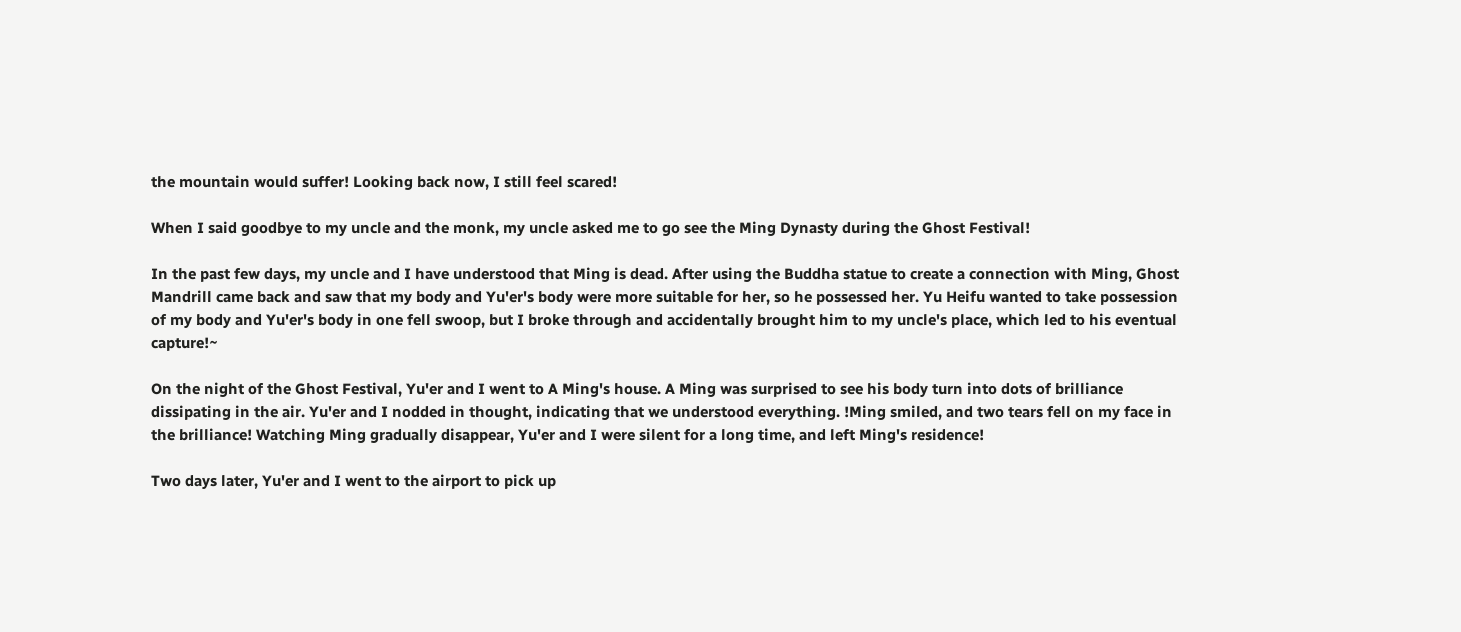the mountain would suffer! Looking back now, I still feel scared!

When I said goodbye to my uncle and the monk, my uncle asked me to go see the Ming Dynasty during the Ghost Festival!

In the past few days, my uncle and I have understood that Ming is dead. After using the Buddha statue to create a connection with Ming, Ghost Mandrill came back and saw that my body and Yu'er's body were more suitable for her, so he possessed her. Yu Heifu wanted to take possession of my body and Yu'er's body in one fell swoop, but I broke through and accidentally brought him to my uncle's place, which led to his eventual capture!~

On the night of the Ghost Festival, Yu'er and I went to A Ming's house. A Ming was surprised to see his body turn into dots of brilliance dissipating in the air. Yu'er and I nodded in thought, indicating that we understood everything. !Ming smiled, and two tears fell on my face in the brilliance! Watching Ming gradually disappear, Yu'er and I were silent for a long time, and left Ming's residence!

Two days later, Yu'er and I went to the airport to pick up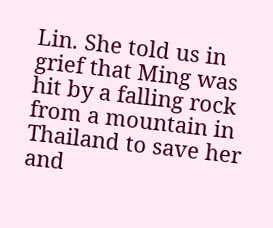Lin. She told us in grief that Ming was hit by a falling rock from a mountain in Thailand to save her and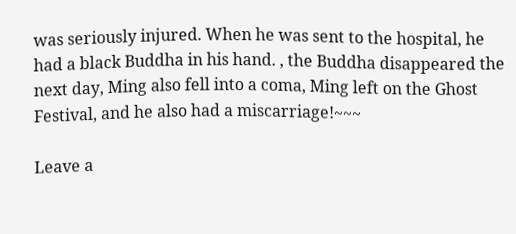was seriously injured. When he was sent to the hospital, he had a black Buddha in his hand. , the Buddha disappeared the next day, Ming also fell into a coma, Ming left on the Ghost Festival, and he also had a miscarriage!~~~

Leave a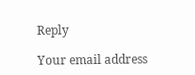Reply

Your email address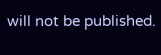will not be published.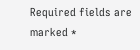Required fields are marked *